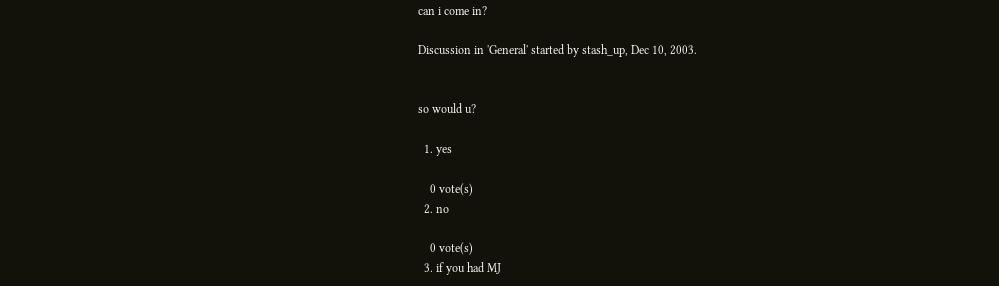can i come in?

Discussion in 'General' started by stash_up, Dec 10, 2003.


so would u?

  1. yes

    0 vote(s)
  2. no

    0 vote(s)
  3. if you had MJ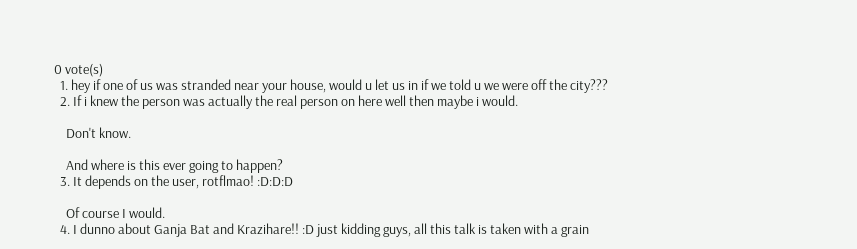0 vote(s)
  1. hey if one of us was stranded near your house, would u let us in if we told u we were off the city???
  2. If i knew the person was actually the real person on here well then maybe i would.

    Don't know.

    And where is this ever going to happen?
  3. It depends on the user, rotflmao! :D:D:D

    Of course I would.
  4. I dunno about Ganja Bat and Krazihare!! :D just kidding guys, all this talk is taken with a grain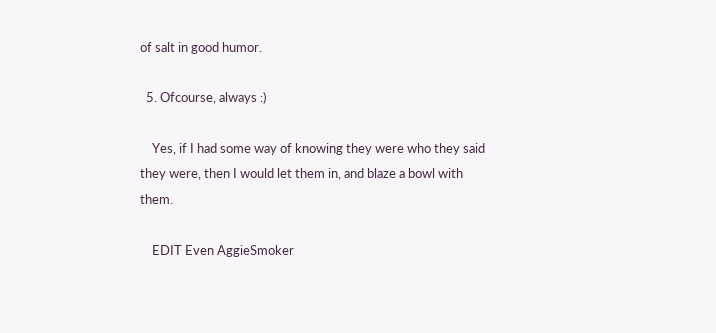of salt in good humor.

  5. Ofcourse, always :)

    Yes, if I had some way of knowing they were who they said they were, then I would let them in, and blaze a bowl with them.

    EDIT Even AggieSmoker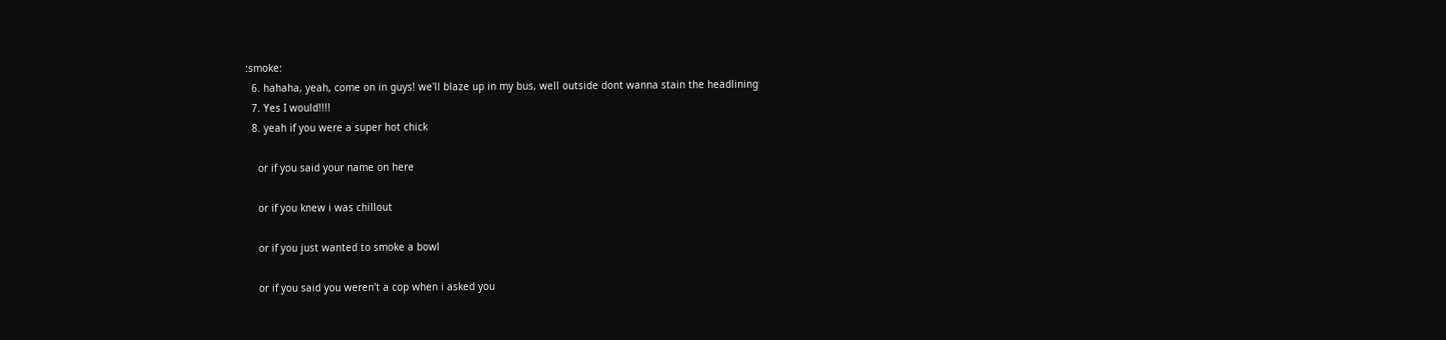:smoke:
  6. hahaha, yeah, come on in guys! we'll blaze up in my bus, well outside dont wanna stain the headlining
  7. Yes I would!!!!
  8. yeah if you were a super hot chick

    or if you said your name on here

    or if you knew i was chillout

    or if you just wanted to smoke a bowl

    or if you said you weren't a cop when i asked you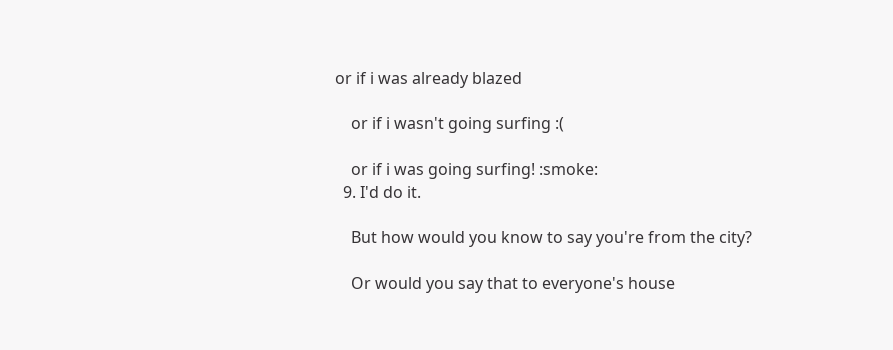or if i was already blazed

    or if i wasn't going surfing :(

    or if i was going surfing! :smoke:
  9. I'd do it.

    But how would you know to say you're from the city?

    Or would you say that to everyone's house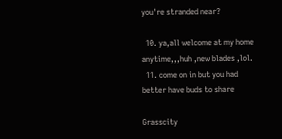you're stranded near?

  10. ya,all welcome at my home anytime,,,huh ,new blades ,lol.
  11. come on in but you had better have buds to share

Grasscity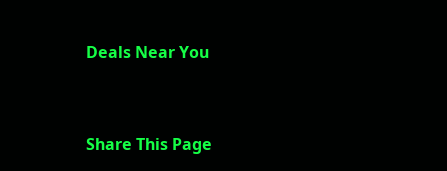Deals Near You


Share This Page